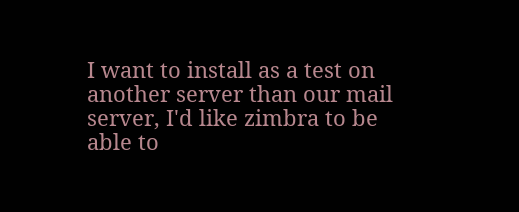I want to install as a test on another server than our mail server, I'd like zimbra to be able to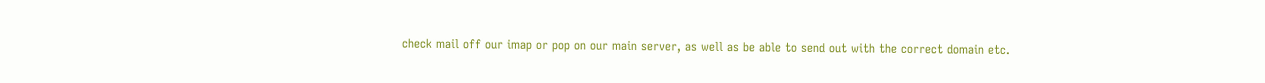check mail off our imap or pop on our main server, as well as be able to send out with the correct domain etc.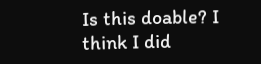Is this doable? I think I did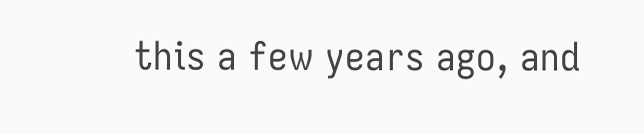this a few years ago, and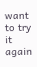want to try it again